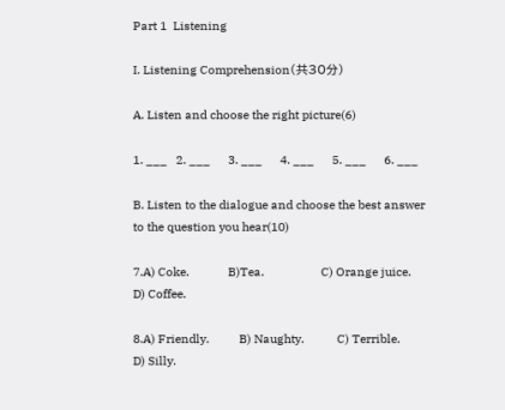Part 1  Listening

I. Listening Comprehension(共30分)

A. Listen and choose the right picture(6)

1. ___   2. ___      3. ___      4. ___      5. ___      6. ___

B. Listen to the dialogue and choose the best answer to the question you hear(10)

7.A) Coke.             B)Tea.                   C) Orange juice.             D) Coffee.

8.A) Friendly.          B) Naughty.           C) Terrible.                   D) Silly.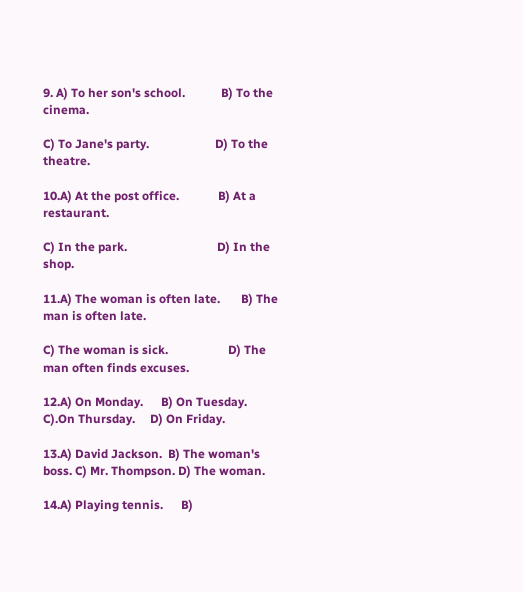9. A) To her son's school.            B) To the cinema.

C) To Jane's party.                      D) To the theatre.

10.A) At the post office.             B) At a restaurant.

C) In the park.                              D) In the shop.

11.A) The woman is often late.       B) The man is often late.

C) The woman is sick.                    D) The man often finds excuses.

12.A) On Monday.      B) On Tuesday.    C).On Thursday.     D) On Friday.

13.A) David Jackson.  B) The woman's boss. C) Mr. Thompson. D) The woman.

14.A) Playing tennis.      B)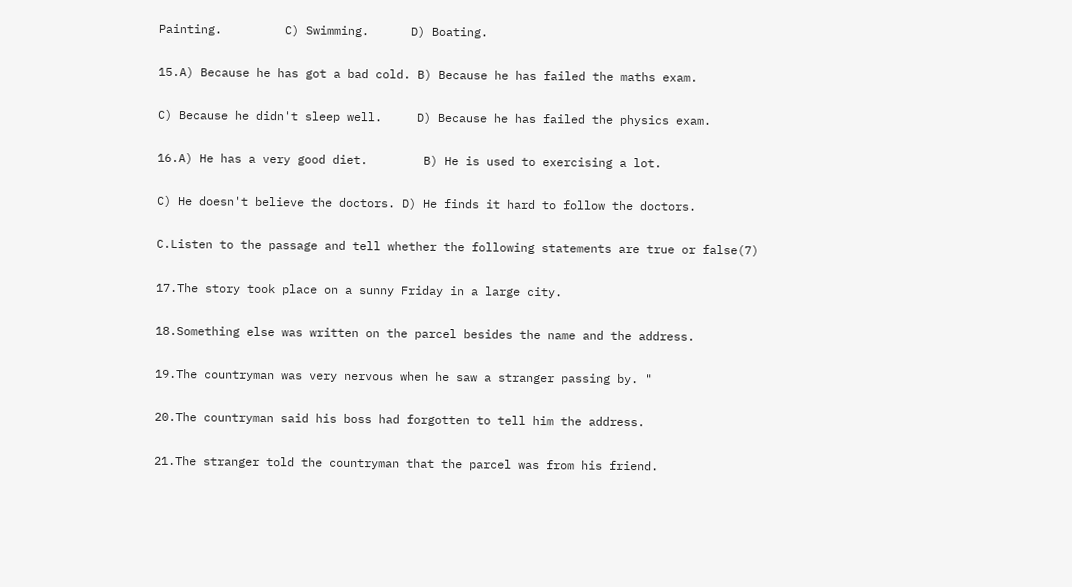Painting.         C) Swimming.      D) Boating.

15.A) Because he has got a bad cold. B) Because he has failed the maths exam.

C) Because he didn't sleep well.     D) Because he has failed the physics exam.

16.A) He has a very good diet.        B) He is used to exercising a lot.

C) He doesn't believe the doctors. D) He finds it hard to follow the doctors.

C.Listen to the passage and tell whether the following statements are true or false(7)

17.The story took place on a sunny Friday in a large city.

18.Something else was written on the parcel besides the name and the address.

19.The countryman was very nervous when he saw a stranger passing by. "

20.The countryman said his boss had forgotten to tell him the address.

21.The stranger told the countryman that the parcel was from his friend.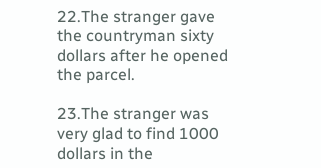22.The stranger gave the countryman sixty dollars after he opened the parcel.

23.The stranger was very glad to find 1000 dollars in the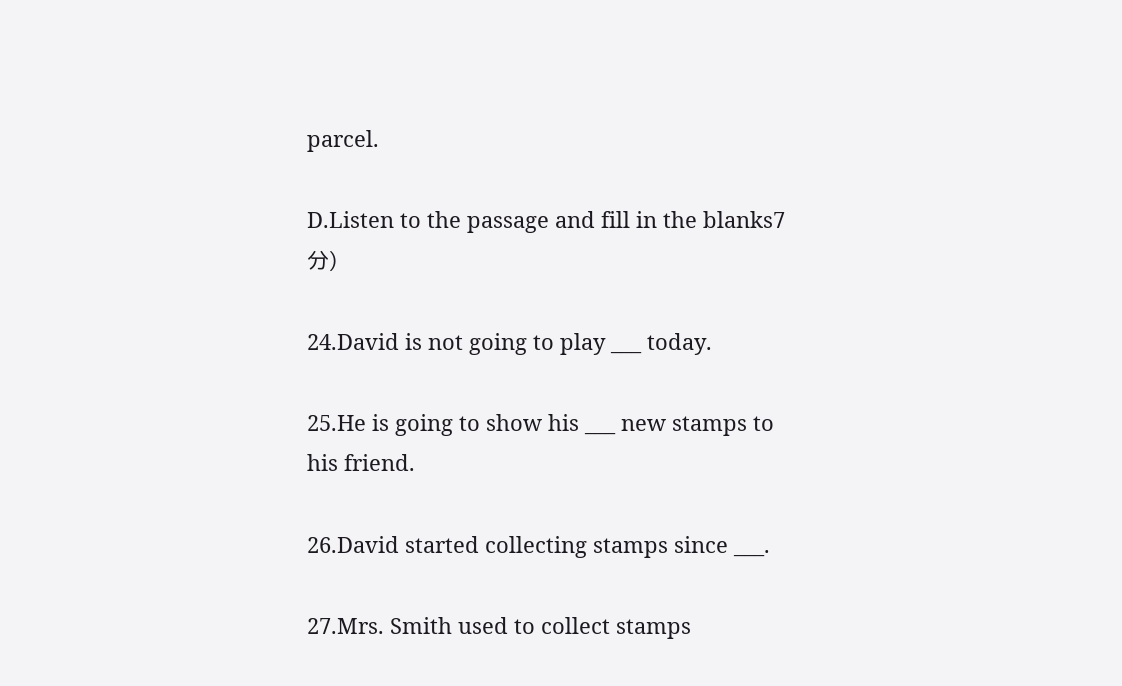parcel.

D.Listen to the passage and fill in the blanks7分)

24.David is not going to play ___ today.

25.He is going to show his ___ new stamps to his friend.

26.David started collecting stamps since ___.

27.Mrs. Smith used to collect stamps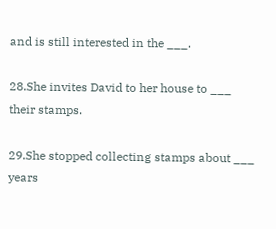and is still interested in the ___.

28.She invites David to her house to ___ their stamps.

29.She stopped collecting stamps about ___ years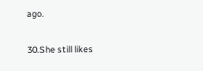ago.

30.She still likes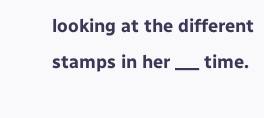looking at the different stamps in her ___ time.